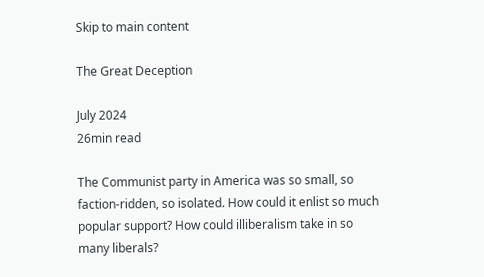Skip to main content

The Great Deception

July 2024
26min read

The Communist party in America was so small, so faction-ridden, so isolated. How could it enlist so much popular support? How could illiberalism take in so many liberals?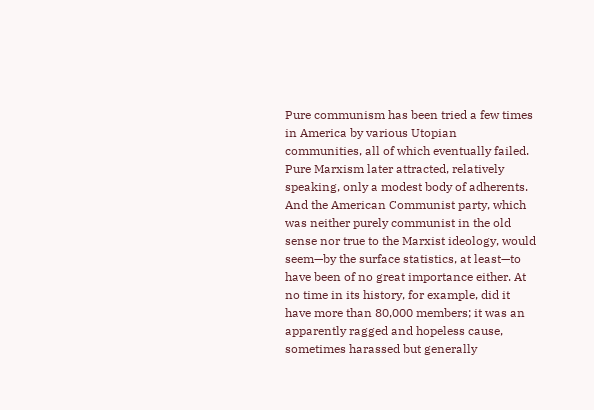Pure communism has been tried a few times in America by various Utopian communities, all of which eventually failed. Pure Marxism later attracted, relatively speaking, only a modest body of adherents. And the American Communist party, which was neither purely communist in the old sense nor true to the Marxist ideology, would seem—by the surface statistics, at least—to have been of no great importance either. At no time in its history, for example, did it have more than 80,000 members; it was an apparently ragged and hopeless cause, sometimes harassed but generally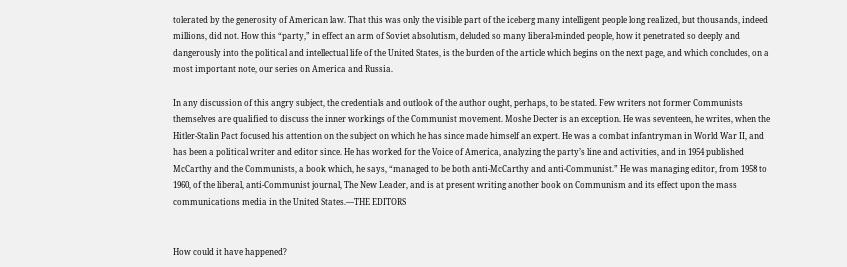tolerated by the generosity of American law. That this was only the visible part of the iceberg many intelligent people long realized, but thousands, indeed millions, did not. How this “party,” in effect an arm of Soviet absolutism, deluded so many liberal-minded people, how it penetrated so deeply and dangerously into the political and intellectual life of the United States, is the burden of the article which begins on the next page, and which concludes, on a most important note, our series on America and Russia.

In any discussion of this angry subject, the credentials and outlook of the author ought, perhaps, to be stated. Few writers not former Communists themselves are qualified to discuss the inner workings of the Communist movement. Moshe Decter is an exception. He was seventeen, he writes, when the Hitler-Stalin Pact focused his attention on the subject on which he has since made himself an expert. He was a combat infantryman in World War II, and has been a political writer and editor since. He has worked for the Voice of America, analyzing the party’s line and activities, and in 1954 published McCarthy and the Communists, a book which, he says, “managed to be both anti-McCarthy and anti-Communist.” He was managing editor, from 1958 to 1960, of the liberal, anti-Communist journal, The New Leader, and is at present writing another book on Communism and its effect upon the mass communications media in the United States.—THE EDITORS


How could it have happened?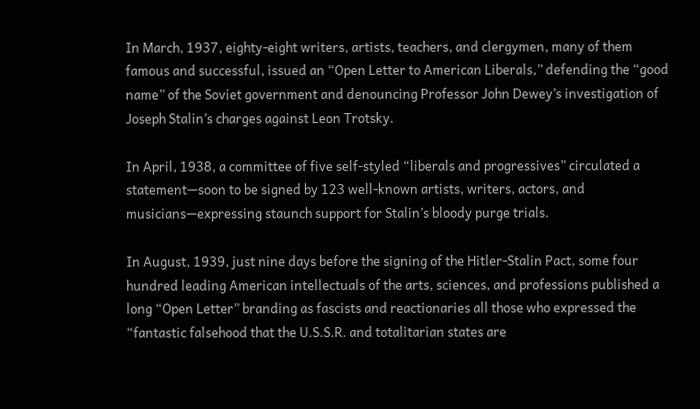In March, 1937, eighty-eight writers, artists, teachers, and clergymen, many of them famous and successful, issued an “Open Letter to American Liberals,” defending the “good name” of the Soviet government and denouncing Professor John Dewey’s investigation of Joseph Stalin’s charges against Leon Trotsky.

In April, 1938, a committee of five self-styled “liberals and progressives” circulated a statement—soon to be signed by 123 well-known artists, writers, actors, and musicians—expressing staunch support for Stalin’s bloody purge trials.

In August, 1939, just nine days before the signing of the Hitler-Stalin Pact, some four hundred leading American intellectuals of the arts, sciences, and professions published a long “Open Letter” branding as fascists and reactionaries all those who expressed the “fantastic falsehood that the U.S.S.R. and totalitarian states are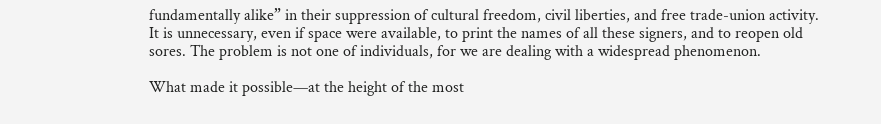fundamentally alike” in their suppression of cultural freedom, civil liberties, and free trade-union activity. It is unnecessary, even if space were available, to print the names of all these signers, and to reopen old sores. The problem is not one of individuals, for we are dealing with a widespread phenomenon.

What made it possible—at the height of the most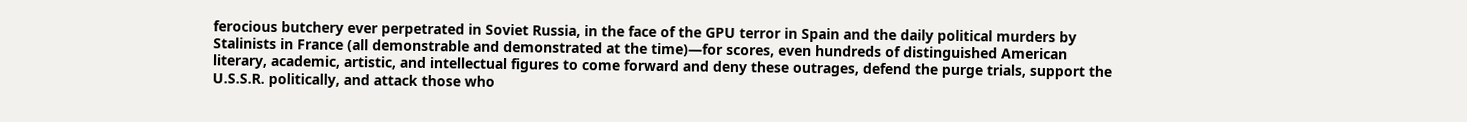ferocious butchery ever perpetrated in Soviet Russia, in the face of the GPU terror in Spain and the daily political murders by Stalinists in France (all demonstrable and demonstrated at the time)—for scores, even hundreds of distinguished American literary, academic, artistic, and intellectual figures to come forward and deny these outrages, defend the purge trials, support the U.S.S.R. politically, and attack those who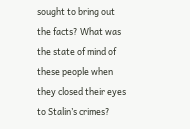sought to bring out the facts? What was the state of mind of these people when they closed their eyes to Stalin’s crimes?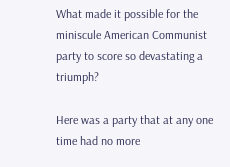What made it possible for the miniscule American Communist party to score so devastating a triumph?

Here was a party that at any one time had no more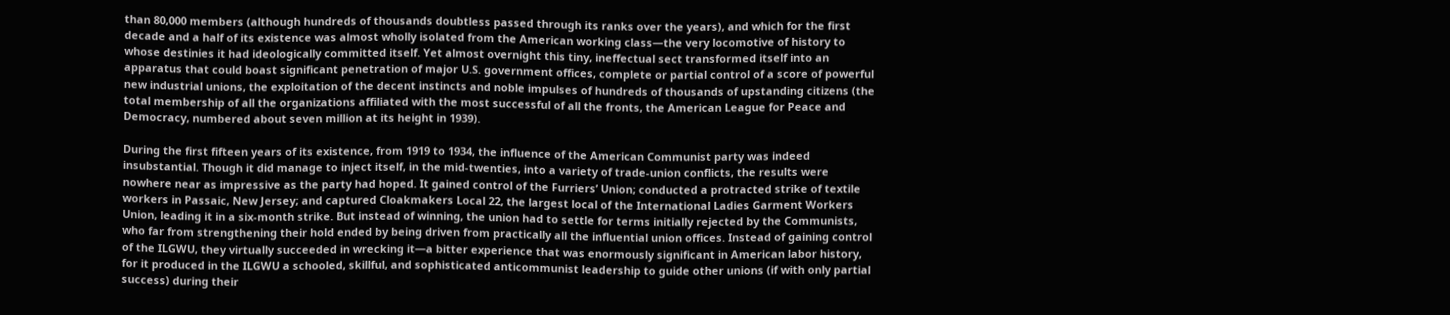than 80,000 members (although hundreds of thousands doubtless passed through its ranks over the years), and which for the first decade and a half of its existence was almost wholly isolated from the American working class—the very locomotive of history to whose destinies it had ideologically committed itself. Yet almost overnight this tiny, ineffectual sect transformed itself into an apparatus that could boast significant penetration of major U.S. government offices, complete or partial control of a score of powerful new industrial unions, the exploitation of the decent instincts and noble impulses of hundreds of thousands of upstanding citizens (the total membership of all the organizations affiliated with the most successful of all the fronts, the American League for Peace and Democracy, numbered about seven million at its height in 1939).

During the first fifteen years of its existence, from 1919 to 1934, the influence of the American Communist party was indeed insubstantial. Though it did manage to inject itself, in the mid-twenties, into a variety of trade-union conflicts, the results were nowhere near as impressive as the party had hoped. It gained control of the Furriers’ Union; conducted a protracted strike of textile workers in Passaic, New Jersey; and captured Cloakmakers Local 22, the largest local of the International Ladies Garment Workers Union, leading it in a six-month strike. But instead of winning, the union had to settle for terms initially rejected by the Communists, who far from strengthening their hold ended by being driven from practically all the influential union offices. Instead of gaining control of the ILGWU, they virtually succeeded in wrecking it—a bitter experience that was enormously significant in American labor history, for it produced in the ILGWU a schooled, skillful, and sophisticated anticommunist leadership to guide other unions (if with only partial success) during their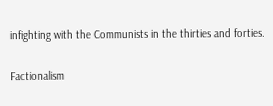infighting with the Communists in the thirties and forties.

Factionalism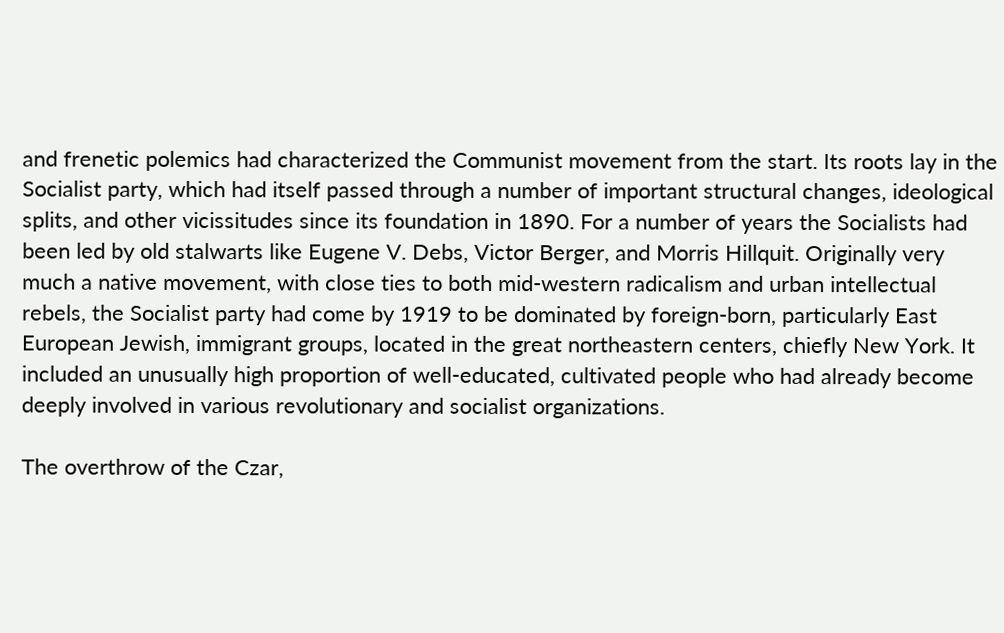and frenetic polemics had characterized the Communist movement from the start. Its roots lay in the Socialist party, which had itself passed through a number of important structural changes, ideological splits, and other vicissitudes since its foundation in 1890. For a number of years the Socialists had been led by old stalwarts like Eugene V. Debs, Victor Berger, and Morris Hillquit. Originally very much a native movement, with close ties to both mid-western radicalism and urban intellectual rebels, the Socialist party had come by 1919 to be dominated by foreign-born, particularly East European Jewish, immigrant groups, located in the great northeastern centers, chiefly New York. It included an unusually high proportion of well-educated, cultivated people who had already become deeply involved in various revolutionary and socialist organizations.

The overthrow of the Czar,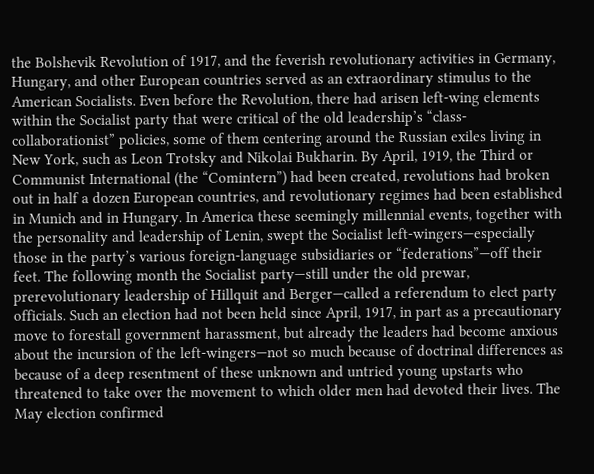the Bolshevik Revolution of 1917, and the feverish revolutionary activities in Germany, Hungary, and other European countries served as an extraordinary stimulus to the American Socialists. Even before the Revolution, there had arisen left-wing elements within the Socialist party that were critical of the old leadership’s “class-collaborationist” policies, some of them centering around the Russian exiles living in New York, such as Leon Trotsky and Nikolai Bukharin. By April, 1919, the Third or Communist International (the “Comintern”) had been created, revolutions had broken out in half a dozen European countries, and revolutionary regimes had been established in Munich and in Hungary. In America these seemingly millennial events, together with the personality and leadership of Lenin, swept the Socialist left-wingers—especially those in the party’s various foreign-language subsidiaries or “federations”—off their feet. The following month the Socialist party—still under the old prewar, prerevolutionary leadership of Hillquit and Berger—called a referendum to elect party officials. Such an election had not been held since April, 1917, in part as a precautionary move to forestall government harassment, but already the leaders had become anxious about the incursion of the left-wingers—not so much because of doctrinal differences as because of a deep resentment of these unknown and untried young upstarts who threatened to take over the movement to which older men had devoted their lives. The May election confirmed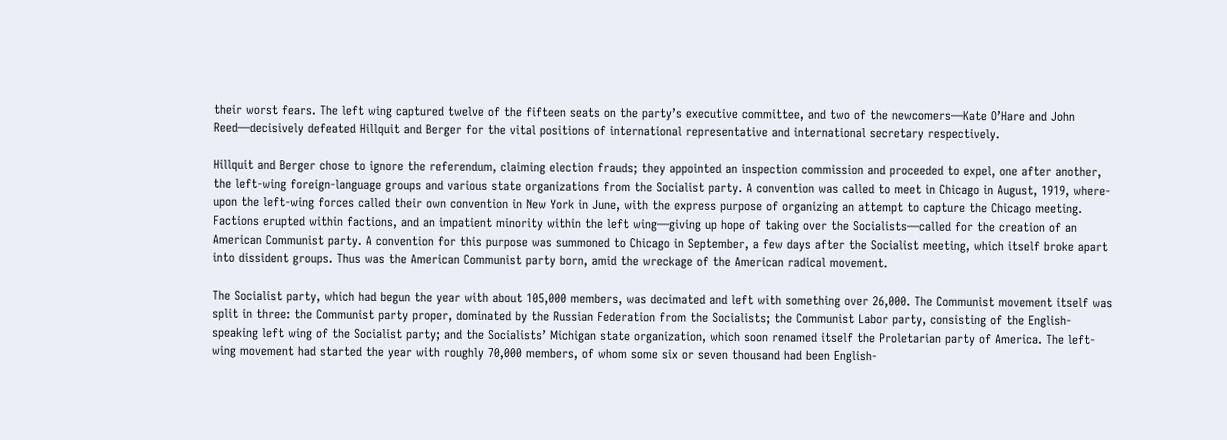their worst fears. The left wing captured twelve of the fifteen seats on the party’s executive committee, and two of the newcomers—Kate O’Hare and John Reed—decisively defeated Hillquit and Berger for the vital positions of international representative and international secretary respectively.

Hillquit and Berger chose to ignore the referendum, claiming election frauds; they appointed an inspection commission and proceeded to expel, one after another, the left-wing foreign-language groups and various state organizations from the Socialist party. A convention was called to meet in Chicago in August, 1919, where-upon the left-wing forces called their own convention in New York in June, with the express purpose of organizing an attempt to capture the Chicago meeting. Factions erupted within factions, and an impatient minority within the left wing—giving up hope of taking over the Socialists—called for the creation of an American Communist party. A convention for this purpose was summoned to Chicago in September, a few days after the Socialist meeting, which itself broke apart into dissident groups. Thus was the American Communist party born, amid the wreckage of the American radical movement.

The Socialist party, which had begun the year with about 105,000 members, was decimated and left with something over 26,000. The Communist movement itself was split in three: the Communist party proper, dominated by the Russian Federation from the Socialists; the Communist Labor party, consisting of the English-speaking left wing of the Socialist party; and the Socialists’ Michigan state organization, which soon renamed itself the Proletarian party of America. The left-wing movement had started the year with roughly 70,000 members, of whom some six or seven thousand had been English-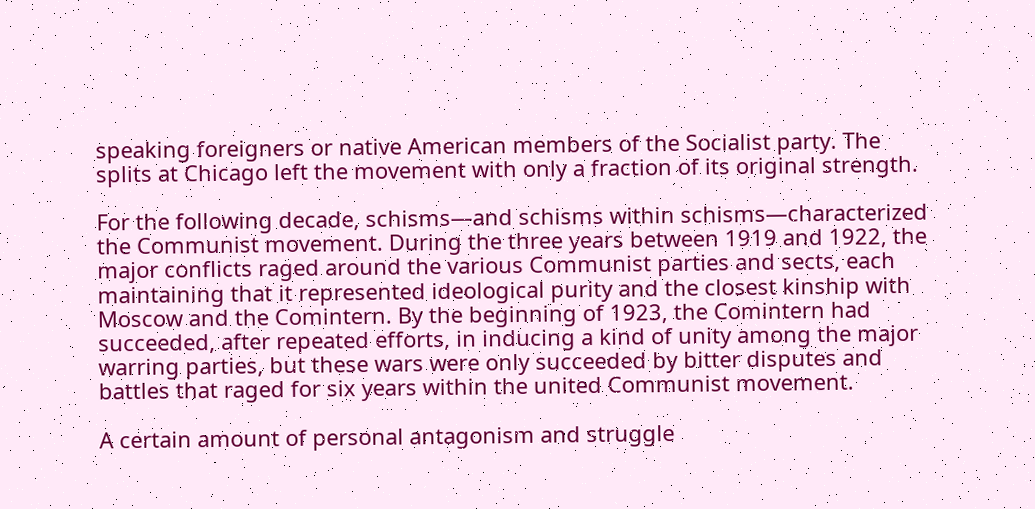speaking foreigners or native American members of the Socialist party. The splits at Chicago left the movement with only a fraction of its original strength.

For the following decade, schisms—and schisms within schisms—characterized the Communist movement. During the three years between 1919 and 1922, the major conflicts raged around the various Communist parties and sects, each maintaining that it represented ideological purity and the closest kinship with Moscow and the Comintern. By the beginning of 1923, the Comintern had succeeded, after repeated efforts, in inducing a kind of unity among the major warring parties, but these wars were only succeeded by bitter disputes and battles that raged for six years within the united Communist movement.

A certain amount of personal antagonism and struggle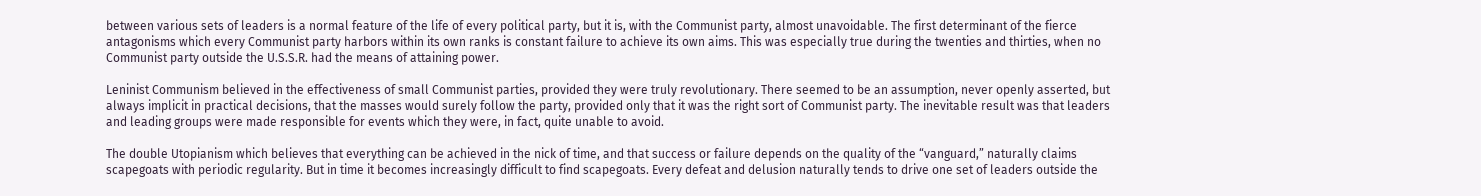between various sets of leaders is a normal feature of the life of every political party, but it is, with the Communist party, almost unavoidable. The first determinant of the fierce antagonisms which every Communist party harbors within its own ranks is constant failure to achieve its own aims. This was especially true during the twenties and thirties, when no Communist party outside the U.S.S.R. had the means of attaining power.

Leninist Communism believed in the effectiveness of small Communist parties, provided they were truly revolutionary. There seemed to be an assumption, never openly asserted, but always implicit in practical decisions, that the masses would surely follow the party, provided only that it was the right sort of Communist party. The inevitable result was that leaders and leading groups were made responsible for events which they were, in fact, quite unable to avoid.

The double Utopianism which believes that everything can be achieved in the nick of time, and that success or failure depends on the quality of the “vanguard,” naturally claims scapegoats with periodic regularity. But in time it becomes increasingly difficult to find scapegoats. Every defeat and delusion naturally tends to drive one set of leaders outside the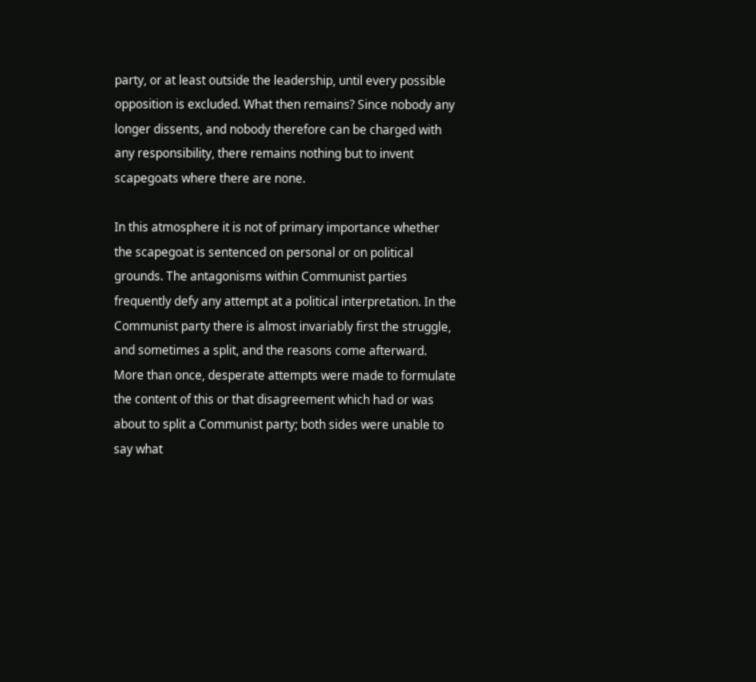party, or at least outside the leadership, until every possible opposition is excluded. What then remains? Since nobody any longer dissents, and nobody therefore can be charged with any responsibility, there remains nothing but to invent scapegoats where there are none.

In this atmosphere it is not of primary importance whether the scapegoat is sentenced on personal or on political grounds. The antagonisms within Communist parties frequently defy any attempt at a political interpretation. In the Communist party there is almost invariably first the struggle, and sometimes a split, and the reasons come afterward. More than once, desperate attempts were made to formulate the content of this or that disagreement which had or was about to split a Communist party; both sides were unable to say what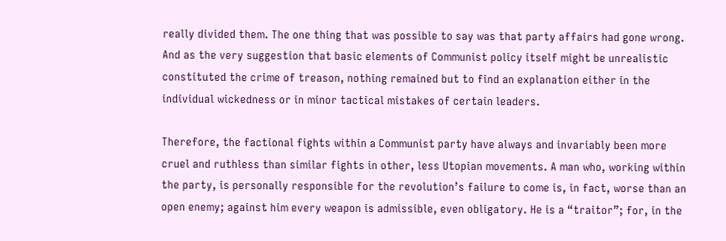really divided them. The one thing that was possible to say was that party affairs had gone wrong. And as the very suggestion that basic elements of Communist policy itself might be unrealistic constituted the crime of treason, nothing remained but to find an explanation either in the individual wickedness or in minor tactical mistakes of certain leaders.

Therefore, the factional fights within a Communist party have always and invariably been more cruel and ruthless than similar fights in other, less Utopian movements. A man who, working within the party, is personally responsible for the revolution’s failure to come is, in fact, worse than an open enemy; against him every weapon is admissible, even obligatory. He is a “traitor”; for, in the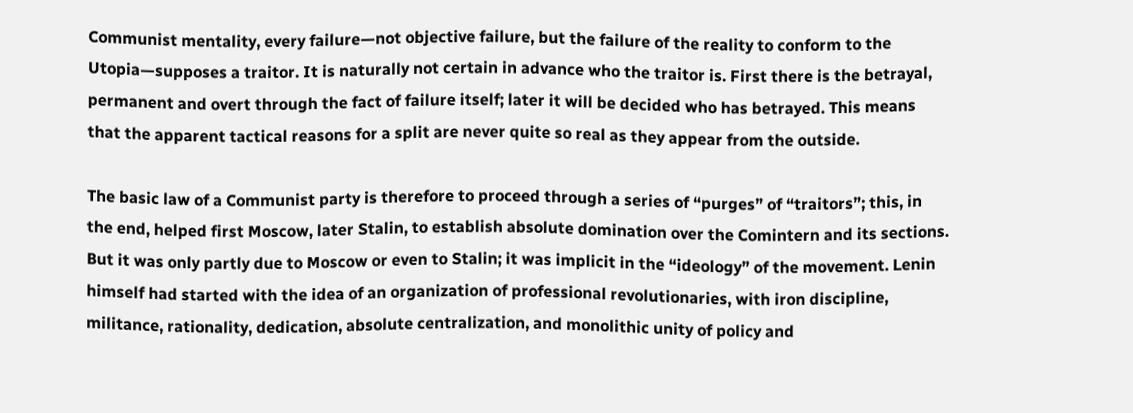Communist mentality, every failure—not objective failure, but the failure of the reality to conform to the Utopia—supposes a traitor. It is naturally not certain in advance who the traitor is. First there is the betrayal, permanent and overt through the fact of failure itself; later it will be decided who has betrayed. This means that the apparent tactical reasons for a split are never quite so real as they appear from the outside.

The basic law of a Communist party is therefore to proceed through a series of “purges” of “traitors”; this, in the end, helped first Moscow, later Stalin, to establish absolute domination over the Comintern and its sections. But it was only partly due to Moscow or even to Stalin; it was implicit in the “ideology” of the movement. Lenin himself had started with the idea of an organization of professional revolutionaries, with iron discipline, militance, rationality, dedication, absolute centralization, and monolithic unity of policy and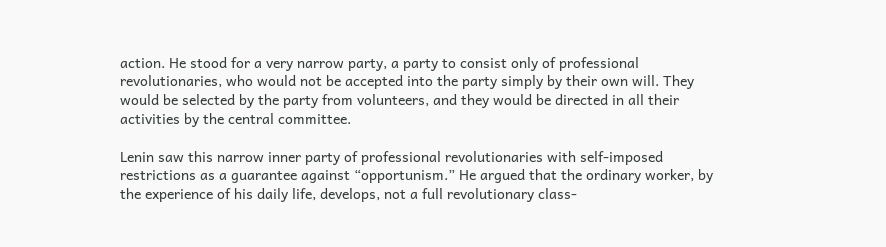action. He stood for a very narrow party, a party to consist only of professional revolutionaries, who would not be accepted into the party simply by their own will. They would be selected by the party from volunteers, and they would be directed in all their activities by the central committee.

Lenin saw this narrow inner party of professional revolutionaries with self-imposed restrictions as a guarantee against “opportunism.” He argued that the ordinary worker, by the experience of his daily life, develops, not a full revolutionary class-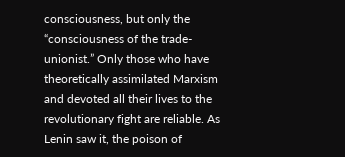consciousness, but only the “consciousness of the trade-unionist.” Only those who have theoretically assimilated Marxism and devoted all their lives to the revolutionary fight are reliable. As Lenin saw it, the poison of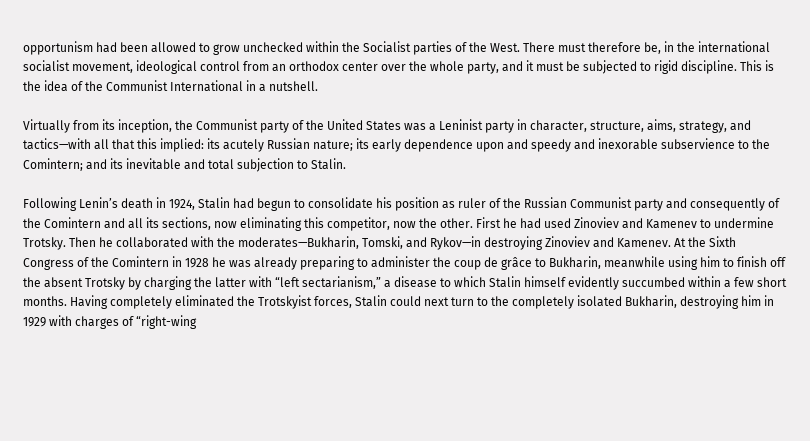opportunism had been allowed to grow unchecked within the Socialist parties of the West. There must therefore be, in the international socialist movement, ideological control from an orthodox center over the whole party, and it must be subjected to rigid discipline. This is the idea of the Communist International in a nutshell.

Virtually from its inception, the Communist party of the United States was a Leninist party in character, structure, aims, strategy, and tactics—with all that this implied: its acutely Russian nature; its early dependence upon and speedy and inexorable subservience to the Comintern; and its inevitable and total subjection to Stalin.

Following Lenin’s death in 1924, Stalin had begun to consolidate his position as ruler of the Russian Communist party and consequently of the Comintern and all its sections, now eliminating this competitor, now the other. First he had used Zinoviev and Kamenev to undermine Trotsky. Then he collaborated with the moderates—Bukharin, Tomski, and Rykov—in destroying Zinoviev and Kamenev. At the Sixth Congress of the Comintern in 1928 he was already preparing to administer the coup de grâce to Bukharin, meanwhile using him to finish off the absent Trotsky by charging the latter with “left sectarianism,” a disease to which Stalin himself evidently succumbed within a few short months. Having completely eliminated the Trotskyist forces, Stalin could next turn to the completely isolated Bukharin, destroying him in 1929 with charges of “right-wing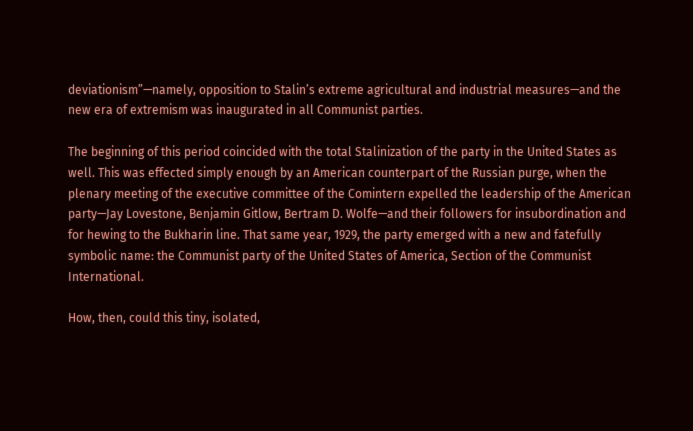deviationism”—namely, opposition to Stalin’s extreme agricultural and industrial measures—and the new era of extremism was inaugurated in all Communist parties.

The beginning of this period coincided with the total Stalinization of the party in the United States as well. This was effected simply enough by an American counterpart of the Russian purge, when the plenary meeting of the executive committee of the Comintern expelled the leadership of the American party—Jay Lovestone, Benjamin Gitlow, Bertram D. Wolfe—and their followers for insubordination and for hewing to the Bukharin line. That same year, 1929, the party emerged with a new and fatefully symbolic name: the Communist party of the United States of America, Section of the Communist International.

How, then, could this tiny, isolated,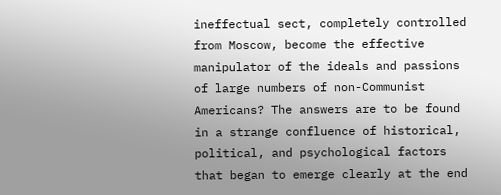ineffectual sect, completely controlled from Moscow, become the effective manipulator of the ideals and passions of large numbers of non-Communist Americans? The answers are to be found in a strange confluence of historical, political, and psychological factors that began to emerge clearly at the end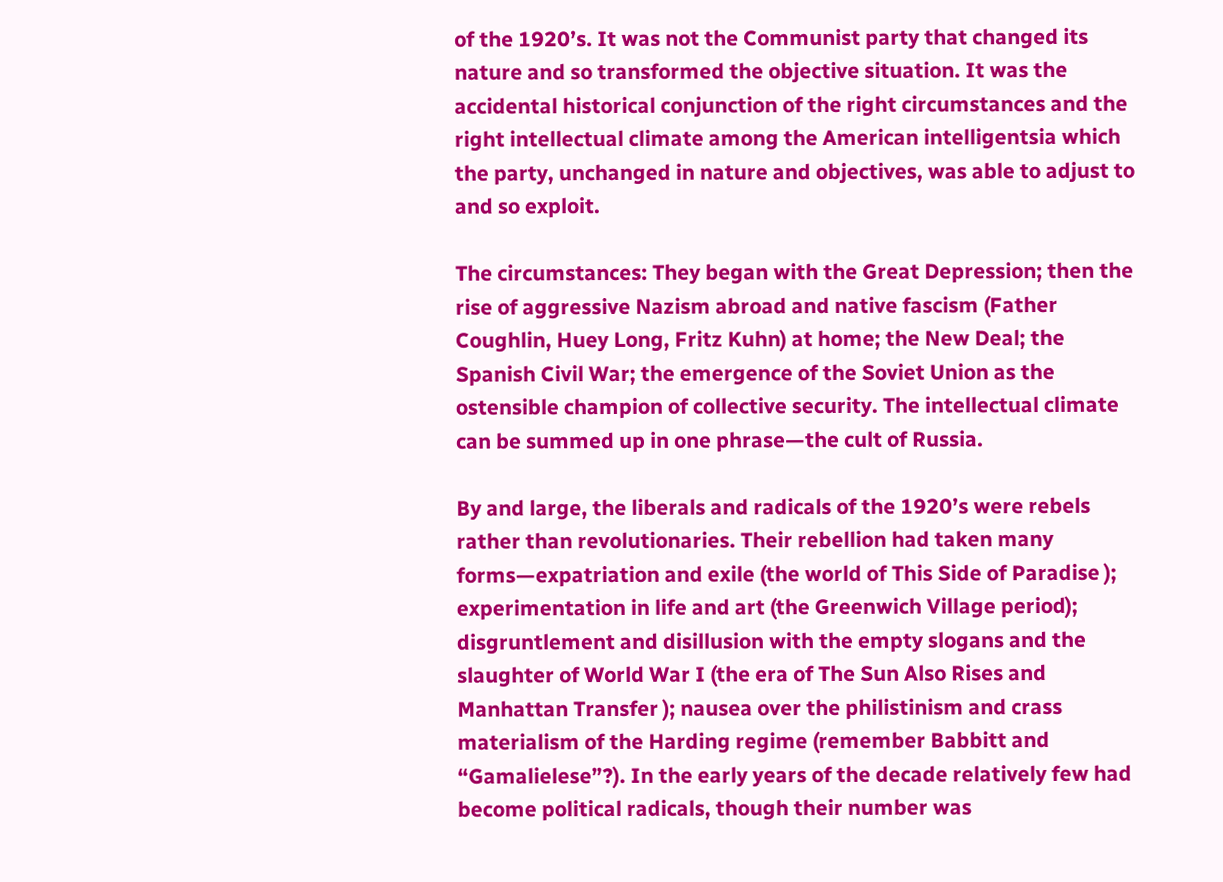of the 1920’s. It was not the Communist party that changed its nature and so transformed the objective situation. It was the accidental historical conjunction of the right circumstances and the right intellectual climate among the American intelligentsia which the party, unchanged in nature and objectives, was able to adjust to and so exploit.

The circumstances: They began with the Great Depression; then the rise of aggressive Nazism abroad and native fascism (Father Coughlin, Huey Long, Fritz Kuhn) at home; the New Deal; the Spanish Civil War; the emergence of the Soviet Union as the ostensible champion of collective security. The intellectual climate can be summed up in one phrase—the cult of Russia.

By and large, the liberals and radicals of the 1920’s were rebels rather than revolutionaries. Their rebellion had taken many forms—expatriation and exile (the world of This Side of Paradise ); experimentation in life and art (the Greenwich Village period); disgruntlement and disillusion with the empty slogans and the slaughter of World War I (the era of The Sun Also Rises and Manhattan Transfer ); nausea over the philistinism and crass materialism of the Harding regime (remember Babbitt and “Gamalielese”?). In the early years of the decade relatively few had become political radicals, though their number was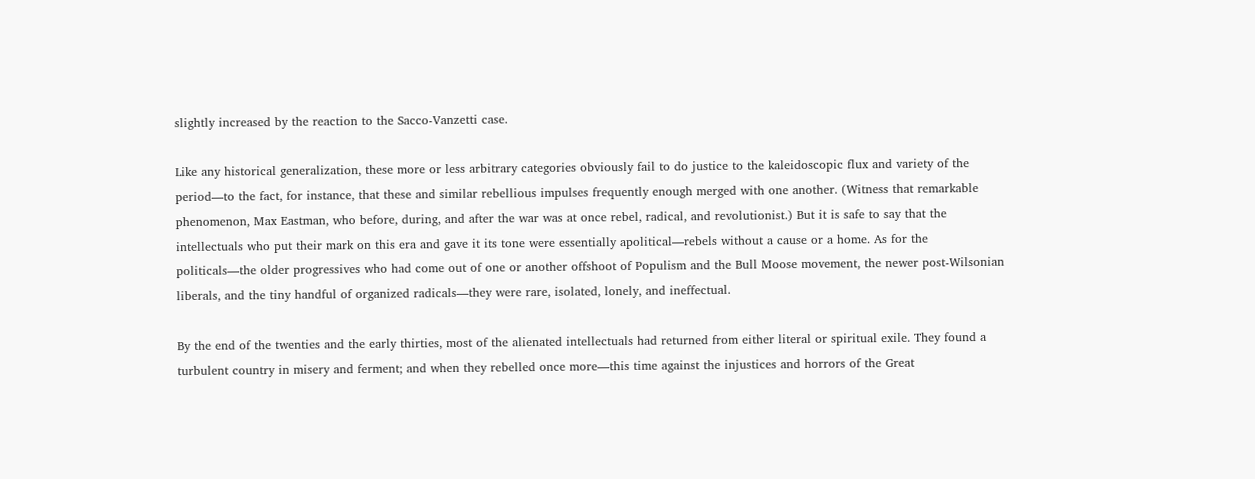slightly increased by the reaction to the Sacco-Vanzetti case.

Like any historical generalization, these more or less arbitrary categories obviously fail to do justice to the kaleidoscopic flux and variety of the period—to the fact, for instance, that these and similar rebellious impulses frequently enough merged with one another. (Witness that remarkable phenomenon, Max Eastman, who before, during, and after the war was at once rebel, radical, and revolutionist.) But it is safe to say that the intellectuals who put their mark on this era and gave it its tone were essentially apolitical—rebels without a cause or a home. As for the politicals—the older progressives who had come out of one or another offshoot of Populism and the Bull Moose movement, the newer post-Wilsonian liberals, and the tiny handful of organized radicals—they were rare, isolated, lonely, and ineffectual.

By the end of the twenties and the early thirties, most of the alienated intellectuals had returned from either literal or spiritual exile. They found a turbulent country in misery and ferment; and when they rebelled once more—this time against the injustices and horrors of the Great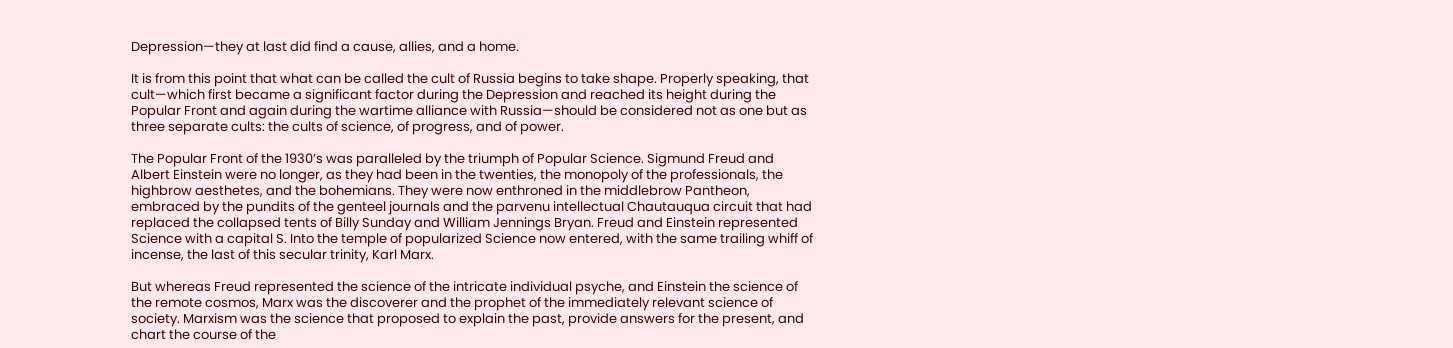Depression—they at last did find a cause, allies, and a home.

It is from this point that what can be called the cult of Russia begins to take shape. Properly speaking, that cult—which first became a significant factor during the Depression and reached its height during the Popular Front and again during the wartime alliance with Russia—should be considered not as one but as three separate cults: the cults of science, of progress, and of power.

The Popular Front of the 1930’s was paralleled by the triumph of Popular Science. Sigmund Freud and Albert Einstein were no longer, as they had been in the twenties, the monopoly of the professionals, the highbrow aesthetes, and the bohemians. They were now enthroned in the middlebrow Pantheon, embraced by the pundits of the genteel journals and the parvenu intellectual Chautauqua circuit that had replaced the collapsed tents of Billy Sunday and William Jennings Bryan. Freud and Einstein represented Science with a capital S. Into the temple of popularized Science now entered, with the same trailing whiff of incense, the last of this secular trinity, Karl Marx.

But whereas Freud represented the science of the intricate individual psyche, and Einstein the science of the remote cosmos, Marx was the discoverer and the prophet of the immediately relevant science of society. Marxism was the science that proposed to explain the past, provide answers for the present, and chart the course of the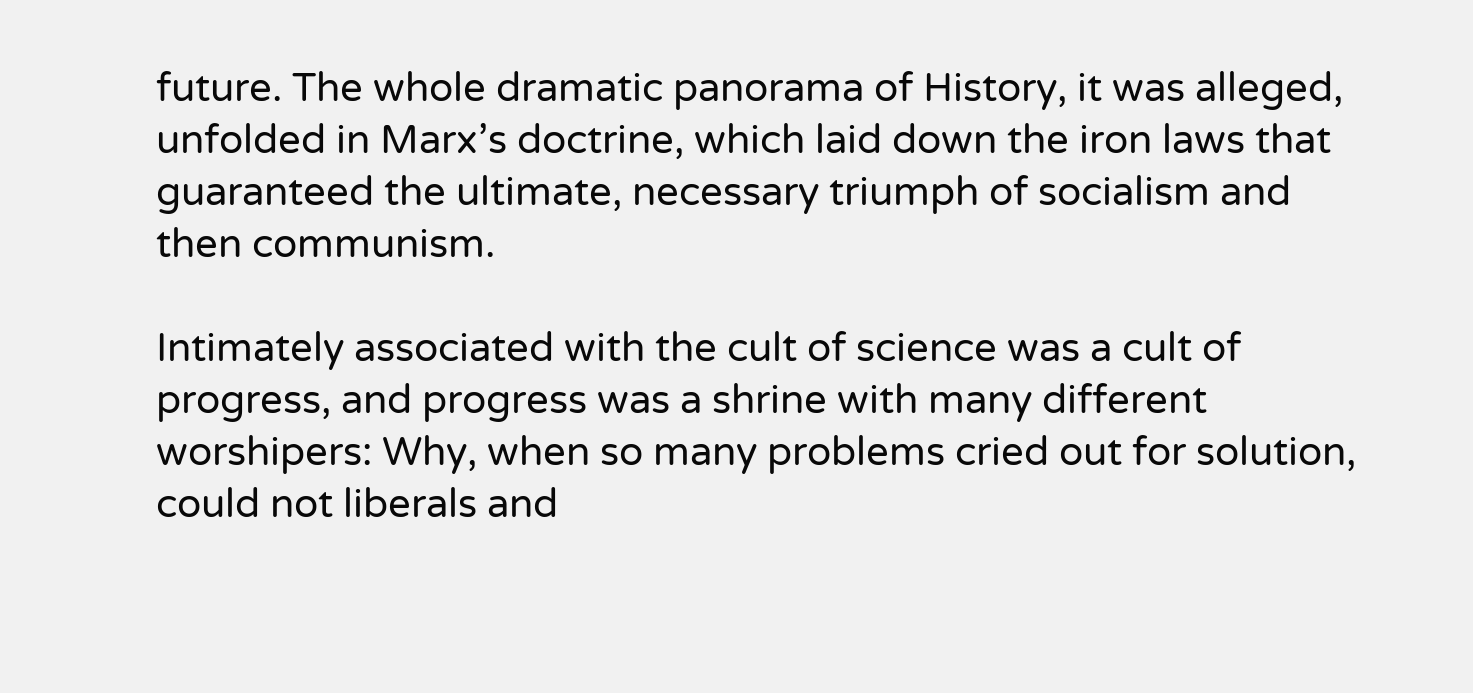future. The whole dramatic panorama of History, it was alleged, unfolded in Marx’s doctrine, which laid down the iron laws that guaranteed the ultimate, necessary triumph of socialism and then communism.

Intimately associated with the cult of science was a cult of progress, and progress was a shrine with many different worshipers: Why, when so many problems cried out for solution, could not liberals and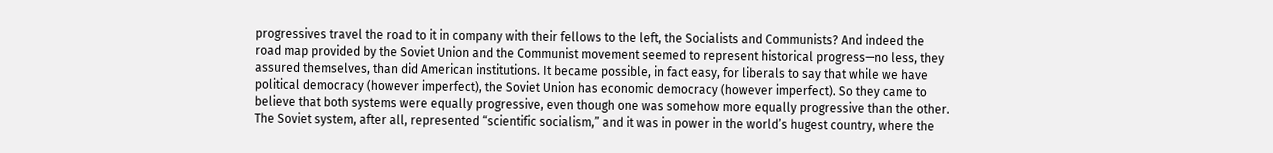progressives travel the road to it in company with their fellows to the left, the Socialists and Communists? And indeed the road map provided by the Soviet Union and the Communist movement seemed to represent historical progress—no less, they assured themselves, than did American institutions. It became possible, in fact easy, for liberals to say that while we have political democracy (however imperfect), the Soviet Union has economic democracy (however imperfect). So they came to believe that both systems were equally progressive, even though one was somehow more equally progressive than the other. The Soviet system, after all, represented “scientific socialism,” and it was in power in the world’s hugest country, where the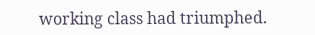working class had triumphed.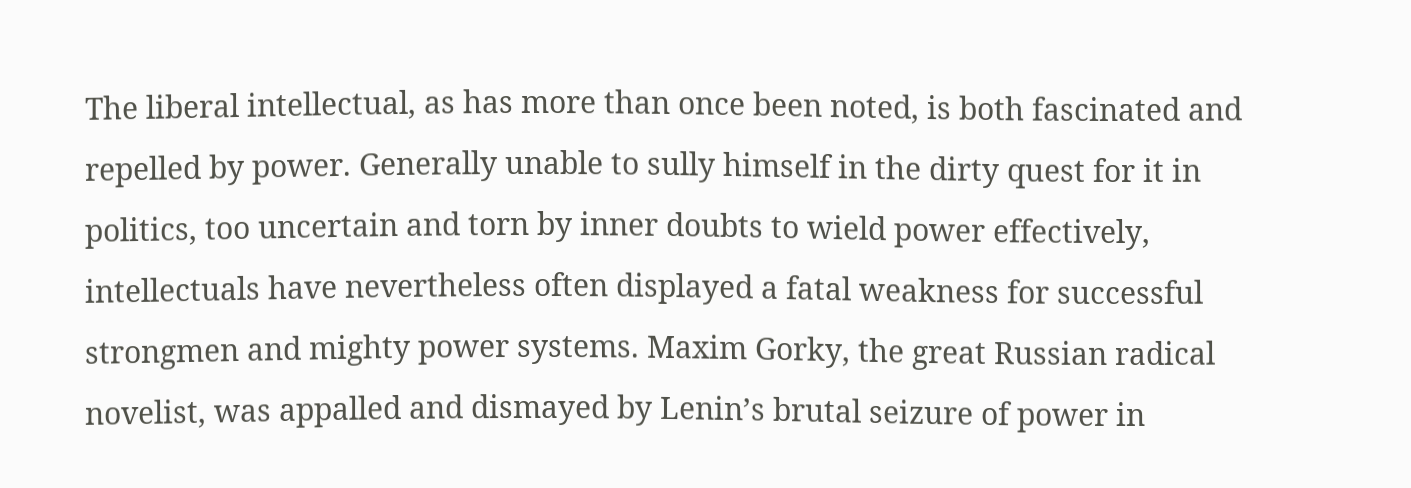The liberal intellectual, as has more than once been noted, is both fascinated and repelled by power. Generally unable to sully himself in the dirty quest for it in politics, too uncertain and torn by inner doubts to wield power effectively, intellectuals have nevertheless often displayed a fatal weakness for successful strongmen and mighty power systems. Maxim Gorky, the great Russian radical novelist, was appalled and dismayed by Lenin’s brutal seizure of power in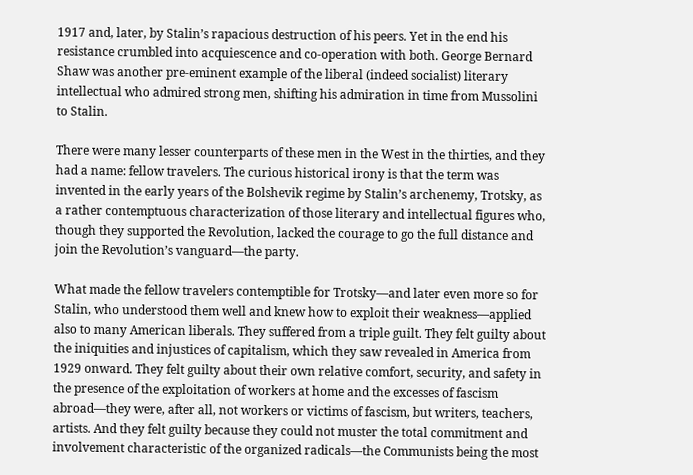1917 and, later, by Stalin’s rapacious destruction of his peers. Yet in the end his resistance crumbled into acquiescence and co-operation with both. George Bernard Shaw was another pre-eminent example of the liberal (indeed socialist) literary intellectual who admired strong men, shifting his admiration in time from Mussolini to Stalin.

There were many lesser counterparts of these men in the West in the thirties, and they had a name: fellow travelers. The curious historical irony is that the term was invented in the early years of the Bolshevik regime by Stalin’s archenemy, Trotsky, as a rather contemptuous characterization of those literary and intellectual figures who, though they supported the Revolution, lacked the courage to go the full distance and join the Revolution’s vanguard—the party.

What made the fellow travelers contemptible for Trotsky—and later even more so for Stalin, who understood them well and knew how to exploit their weakness—applied also to many American liberals. They suffered from a triple guilt. They felt guilty about the iniquities and injustices of capitalism, which they saw revealed in America from 1929 onward. They felt guilty about their own relative comfort, security, and safety in the presence of the exploitation of workers at home and the excesses of fascism abroad—they were, after all, not workers or victims of fascism, but writers, teachers, artists. And they felt guilty because they could not muster the total commitment and involvement characteristic of the organized radicals—the Communists being the most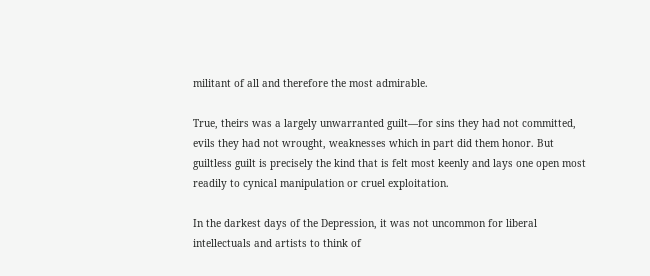militant of all and therefore the most admirable.

True, theirs was a largely unwarranted guilt—for sins they had not committed, evils they had not wrought, weaknesses which in part did them honor. But guiltless guilt is precisely the kind that is felt most keenly and lays one open most readily to cynical manipulation or cruel exploitation.

In the darkest days of the Depression, it was not uncommon for liberal intellectuals and artists to think of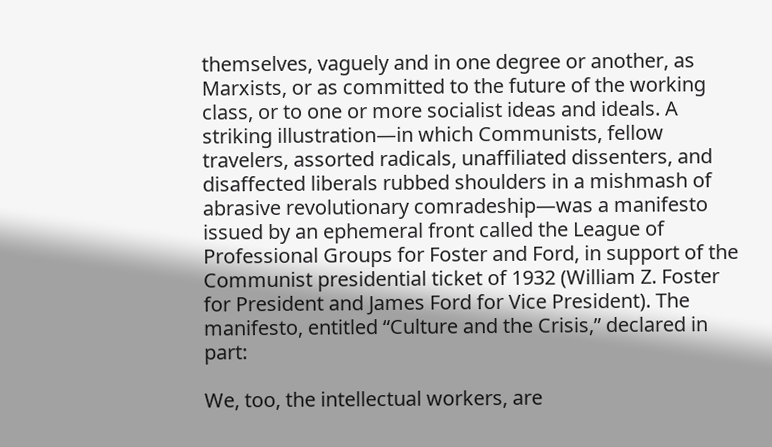themselves, vaguely and in one degree or another, as Marxists, or as committed to the future of the working class, or to one or more socialist ideas and ideals. A striking illustration—in which Communists, fellow travelers, assorted radicals, unaffiliated dissenters, and disaffected liberals rubbed shoulders in a mishmash of abrasive revolutionary comradeship—was a manifesto issued by an ephemeral front called the League of Professional Groups for Foster and Ford, in support of the Communist presidential ticket of 1932 (William Z. Foster for President and James Ford for Vice President). The manifesto, entitled “Culture and the Crisis,” declared in part:

We, too, the intellectual workers, are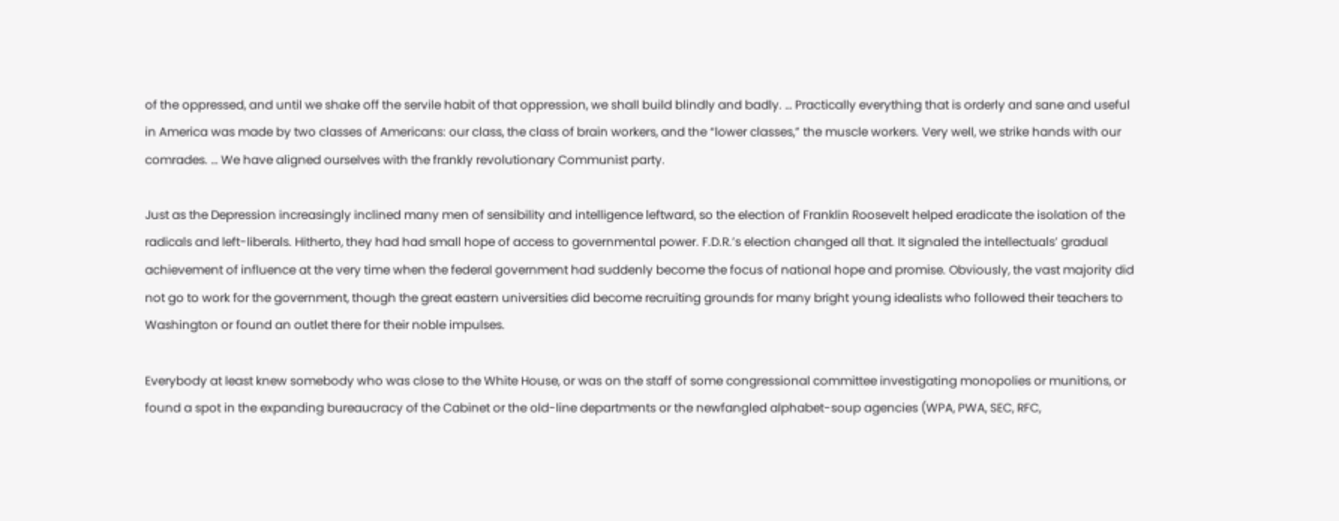of the oppressed, and until we shake off the servile habit of that oppression, we shall build blindly and badly. … Practically everything that is orderly and sane and useful in America was made by two classes of Americans: our class, the class of brain workers, and the “lower classes,” the muscle workers. Very well, we strike hands with our comrades. … We have aligned ourselves with the frankly revolutionary Communist party.

Just as the Depression increasingly inclined many men of sensibility and intelligence leftward, so the election of Franklin Roosevelt helped eradicate the isolation of the radicals and left-liberals. Hitherto, they had had small hope of access to governmental power. F.D.R.’s election changed all that. It signaled the intellectuals’ gradual achievement of influence at the very time when the federal government had suddenly become the focus of national hope and promise. Obviously, the vast majority did not go to work for the government, though the great eastern universities did become recruiting grounds for many bright young idealists who followed their teachers to Washington or found an outlet there for their noble impulses.

Everybody at least knew somebody who was close to the White House, or was on the staff of some congressional committee investigating monopolies or munitions, or found a spot in the expanding bureaucracy of the Cabinet or the old-line departments or the newfangled alphabet-soup agencies (WPA, PWA, SEC, RFC,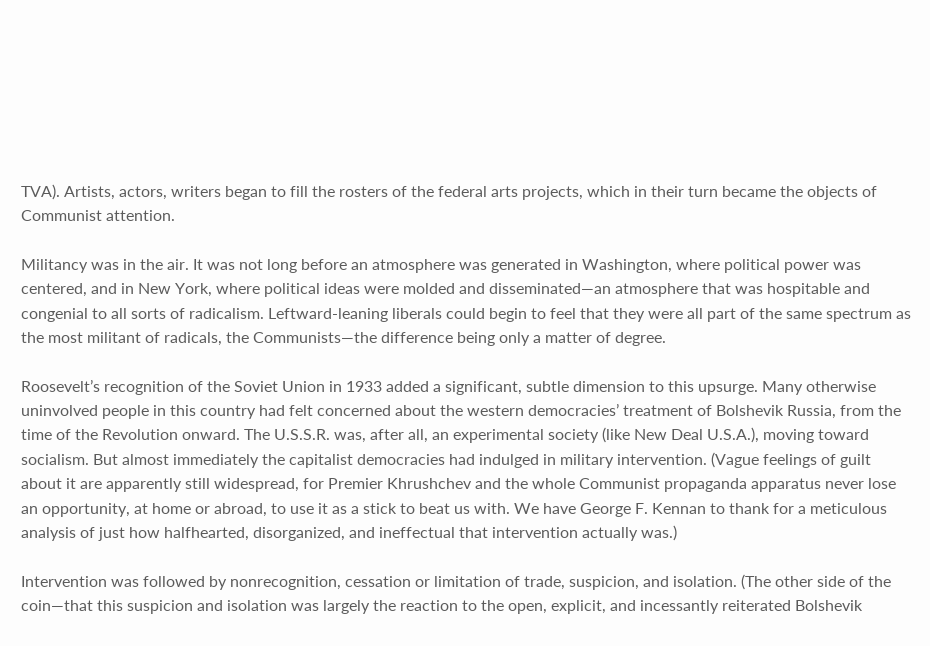TVA). Artists, actors, writers began to fill the rosters of the federal arts projects, which in their turn became the objects of Communist attention.

Militancy was in the air. It was not long before an atmosphere was generated in Washington, where political power was centered, and in New York, where political ideas were molded and disseminated—an atmosphere that was hospitable and congenial to all sorts of radicalism. Leftward-leaning liberals could begin to feel that they were all part of the same spectrum as the most militant of radicals, the Communists—the difference being only a matter of degree.

Roosevelt’s recognition of the Soviet Union in 1933 added a significant, subtle dimension to this upsurge. Many otherwise uninvolved people in this country had felt concerned about the western democracies’ treatment of Bolshevik Russia, from the time of the Revolution onward. The U.S.S.R. was, after all, an experimental society (like New Deal U.S.A.), moving toward socialism. But almost immediately the capitalist democracies had indulged in military intervention. (Vague feelings of guilt about it are apparently still widespread, for Premier Khrushchev and the whole Communist propaganda apparatus never lose an opportunity, at home or abroad, to use it as a stick to beat us with. We have George F. Kennan to thank for a meticulous analysis of just how halfhearted, disorganized, and ineffectual that intervention actually was.)

Intervention was followed by nonrecognition, cessation or limitation of trade, suspicion, and isolation. (The other side of the coin—that this suspicion and isolation was largely the reaction to the open, explicit, and incessantly reiterated Bolshevik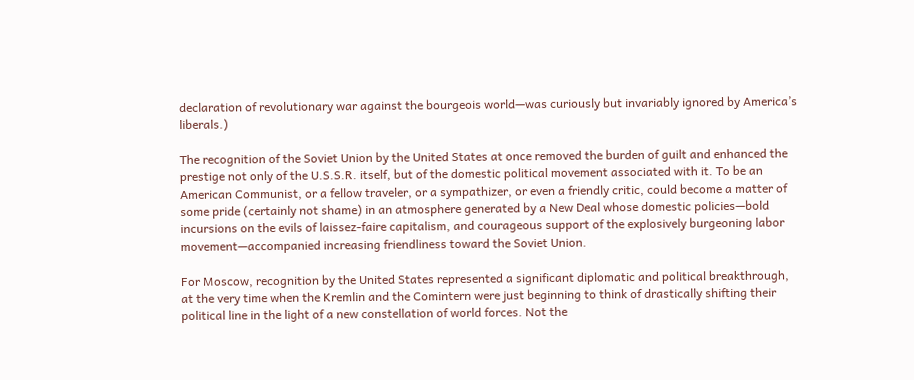declaration of revolutionary war against the bourgeois world—was curiously but invariably ignored by America’s liberals.)

The recognition of the Soviet Union by the United States at once removed the burden of guilt and enhanced the prestige not only of the U.S.S.R. itself, but of the domestic political movement associated with it. To be an American Communist, or a fellow traveler, or a sympathizer, or even a friendly critic, could become a matter of some pride (certainly not shame) in an atmosphere generated by a New Deal whose domestic policies—bold incursions on the evils of laissez-faire capitalism, and courageous support of the explosively burgeoning labor movement—accompanied increasing friendliness toward the Soviet Union.

For Moscow, recognition by the United States represented a significant diplomatic and political breakthrough, at the very time when the Kremlin and the Comintern were just beginning to think of drastically shifting their political line in the light of a new constellation of world forces. Not the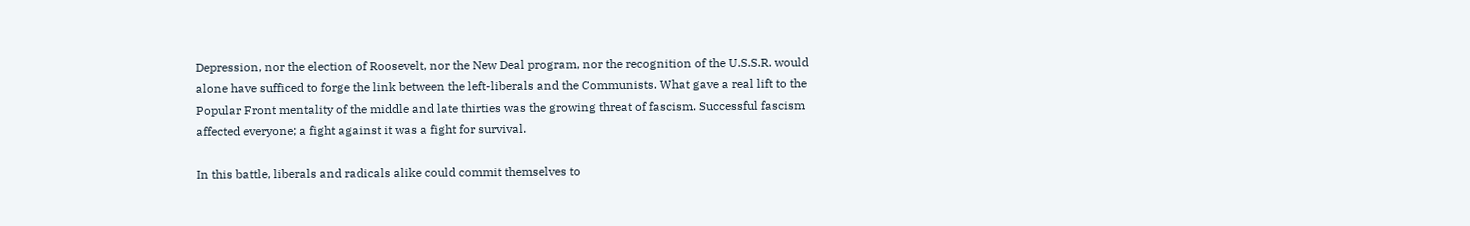Depression, nor the election of Roosevelt, nor the New Deal program, nor the recognition of the U.S.S.R. would alone have sufficed to forge the link between the left-liberals and the Communists. What gave a real lift to the Popular Front mentality of the middle and late thirties was the growing threat of fascism. Successful fascism affected everyone; a fight against it was a fight for survival.

In this battle, liberals and radicals alike could commit themselves to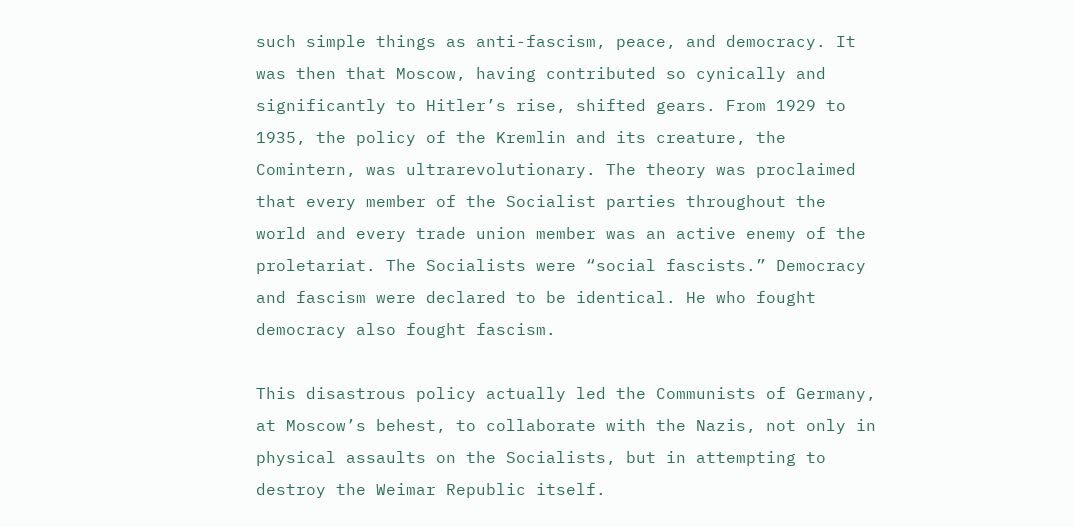such simple things as anti-fascism, peace, and democracy. It was then that Moscow, having contributed so cynically and significantly to Hitler’s rise, shifted gears. From 1929 to 1935, the policy of the Kremlin and its creature, the Comintern, was ultrarevolutionary. The theory was proclaimed that every member of the Socialist parties throughout the world and every trade union member was an active enemy of the proletariat. The Socialists were “social fascists.” Democracy and fascism were declared to be identical. He who fought democracy also fought fascism.

This disastrous policy actually led the Communists of Germany, at Moscow’s behest, to collaborate with the Nazis, not only in physical assaults on the Socialists, but in attempting to destroy the Weimar Republic itself.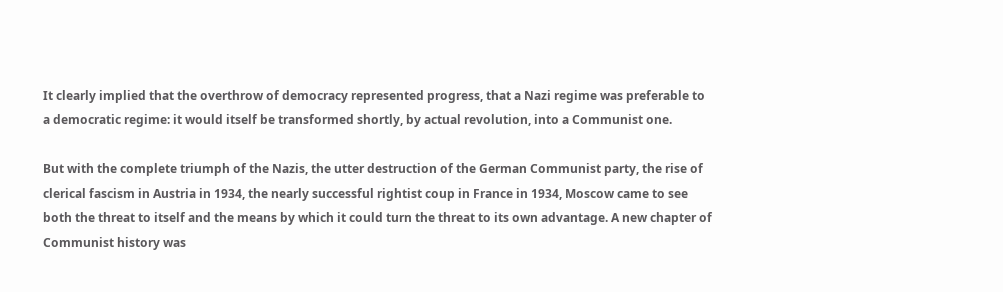It clearly implied that the overthrow of democracy represented progress, that a Nazi regime was preferable to a democratic regime: it would itself be transformed shortly, by actual revolution, into a Communist one.

But with the complete triumph of the Nazis, the utter destruction of the German Communist party, the rise of clerical fascism in Austria in 1934, the nearly successful rightist coup in France in 1934, Moscow came to see both the threat to itself and the means by which it could turn the threat to its own advantage. A new chapter of Communist history was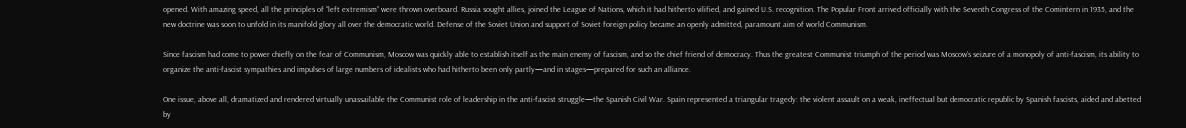opened. With amazing speed, all the principles of “left extremism” were thrown overboard. Russia sought allies, joined the League of Nations, which it had hitherto vilified, and gained U.S. recognition. The Popular Front arrived officially with the Seventh Congress of the Comintern in 1935, and the new doctrine was soon to unfold in its manifold glory all over the democratic world. Defense of the Soviet Union and support of Soviet foreign policy became an openly admitted, paramount aim of world Communism.

Since fascism had come to power chiefly on the fear of Communism, Moscow was quickly able to establish itself as the main enemy of fascism, and so the chief friend of democracy. Thus the greatest Communist triumph of the period was Moscow’s seizure of a monopoly of anti-fascism, its ability to organize the anti-fascist sympathies and impulses of large numbers of idealists who had hitherto been only partly—and in stages—prepared for such an alliance.

One issue, above all, dramatized and rendered virtually unassailable the Communist role of leadership in the anti-fascist struggle—the Spanish Civil War. Spain represented a triangular tragedy: the violent assault on a weak, ineffectual but democratic republic by Spanish fascists, aided and abetted by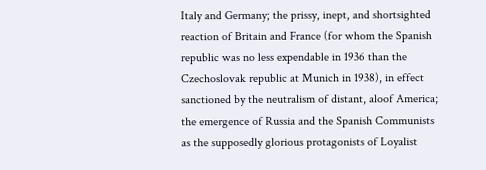Italy and Germany; the prissy, inept, and shortsighted reaction of Britain and France (for whom the Spanish republic was no less expendable in 1936 than the Czechoslovak republic at Munich in 1938), in effect sanctioned by the neutralism of distant, aloof America; the emergence of Russia and the Spanish Communists as the supposedly glorious protagonists of Loyalist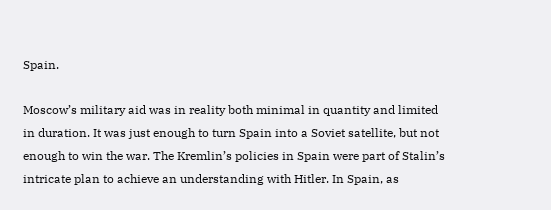Spain.

Moscow’s military aid was in reality both minimal in quantity and limited in duration. It was just enough to turn Spain into a Soviet satellite, but not enough to win the war. The Kremlin’s policies in Spain were part of Stalin’s intricate plan to achieve an understanding with Hitler. In Spain, as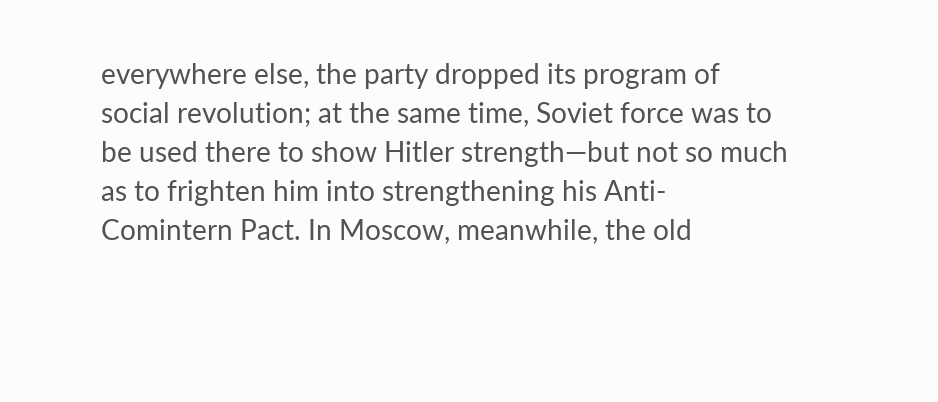everywhere else, the party dropped its program of social revolution; at the same time, Soviet force was to be used there to show Hitler strength—but not so much as to frighten him into strengthening his Anti-Comintern Pact. In Moscow, meanwhile, the old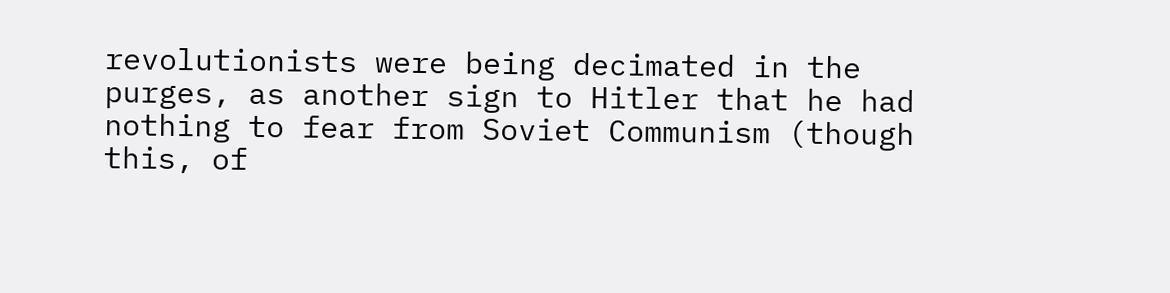revolutionists were being decimated in the purges, as another sign to Hitler that he had nothing to fear from Soviet Communism (though this, of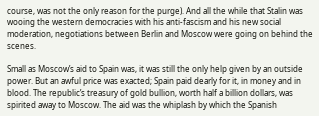course, was not the only reason for the purge). And all the while that Stalin was wooing the western democracies with his anti-fascism and his new social moderation, negotiations between Berlin and Moscow were going on behind the scenes.

Small as Moscow’s aid to Spain was, it was still the only help given by an outside power. But an awful price was exacted; Spain paid dearly for it, in money and in blood. The republic’s treasury of gold bullion, worth half a billion dollars, was spirited away to Moscow. The aid was the whiplash by which the Spanish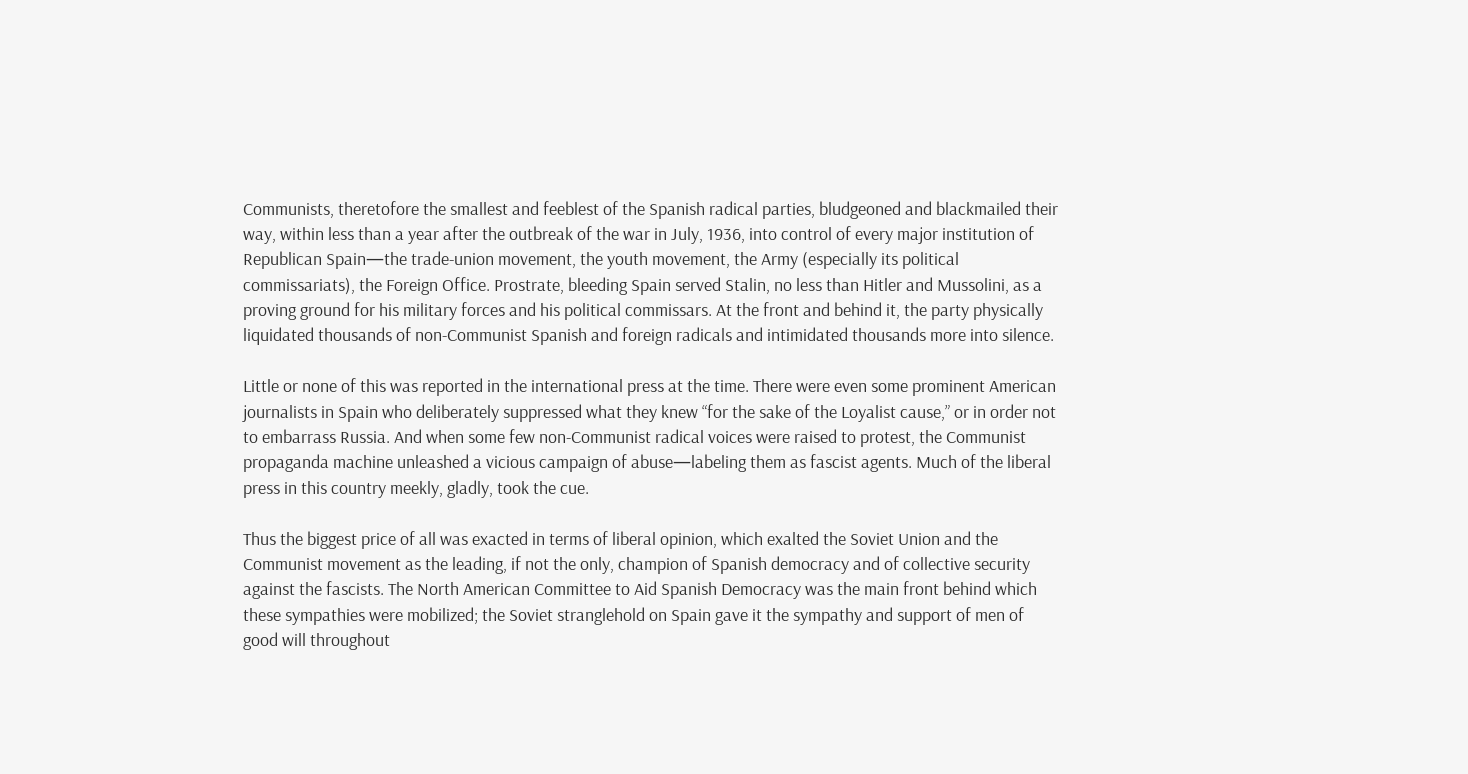Communists, theretofore the smallest and feeblest of the Spanish radical parties, bludgeoned and blackmailed their way, within less than a year after the outbreak of the war in July, 1936, into control of every major institution of Republican Spain—the trade-union movement, the youth movement, the Army (especially its political commissariats), the Foreign Office. Prostrate, bleeding Spain served Stalin, no less than Hitler and Mussolini, as a proving ground for his military forces and his political commissars. At the front and behind it, the party physically liquidated thousands of non-Communist Spanish and foreign radicals and intimidated thousands more into silence.

Little or none of this was reported in the international press at the time. There were even some prominent American journalists in Spain who deliberately suppressed what they knew “for the sake of the Loyalist cause,” or in order not to embarrass Russia. And when some few non-Communist radical voices were raised to protest, the Communist propaganda machine unleashed a vicious campaign of abuse—labeling them as fascist agents. Much of the liberal press in this country meekly, gladly, took the cue.

Thus the biggest price of all was exacted in terms of liberal opinion, which exalted the Soviet Union and the Communist movement as the leading, if not the only, champion of Spanish democracy and of collective security against the fascists. The North American Committee to Aid Spanish Democracy was the main front behind which these sympathies were mobilized; the Soviet stranglehold on Spain gave it the sympathy and support of men of good will throughout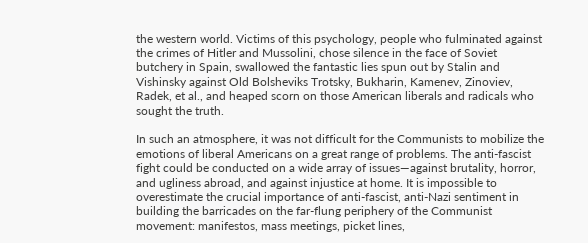the western world. Victims of this psychology, people who fulminated against the crimes of Hitler and Mussolini, chose silence in the face of Soviet butchery in Spain, swallowed the fantastic lies spun out by Stalin and Vishinsky against Old Bolsheviks Trotsky, Bukharin, Kamenev, Zinoviev, Radek, et al., and heaped scorn on those American liberals and radicals who sought the truth.

In such an atmosphere, it was not difficult for the Communists to mobilize the emotions of liberal Americans on a great range of problems. The anti-fascist fight could be conducted on a wide array of issues—against brutality, horror, and ugliness abroad, and against injustice at home. It is impossible to overestimate the crucial importance of anti-fascist, anti-Nazi sentiment in building the barricades on the far-flung periphery of the Communist movement: manifestos, mass meetings, picket lines,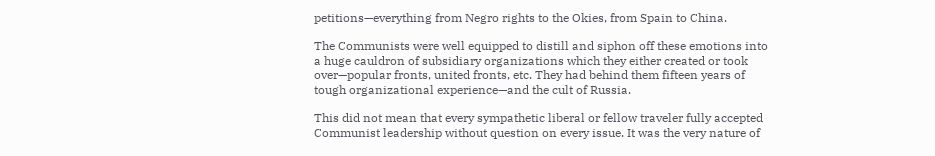petitions—everything from Negro rights to the Okies, from Spain to China.

The Communists were well equipped to distill and siphon off these emotions into a huge cauldron of subsidiary organizations which they either created or took over—popular fronts, united fronts, etc. They had behind them fifteen years of tough organizational experience—and the cult of Russia.

This did not mean that every sympathetic liberal or fellow traveler fully accepted Communist leadership without question on every issue. It was the very nature of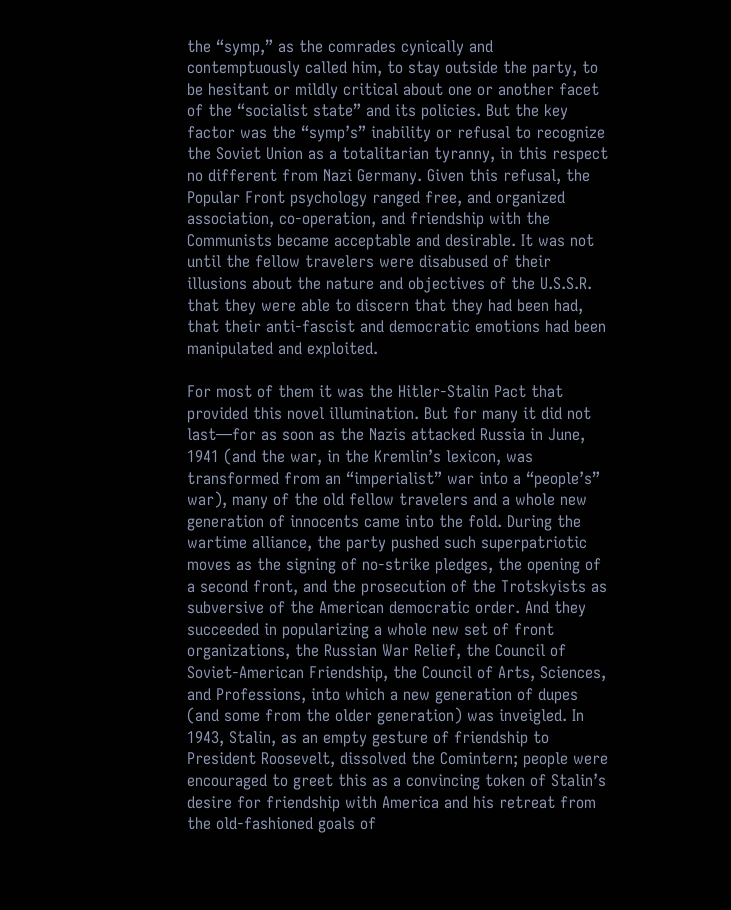the “symp,” as the comrades cynically and contemptuously called him, to stay outside the party, to be hesitant or mildly critical about one or another facet of the “socialist state” and its policies. But the key factor was the “symp’s” inability or refusal to recognize the Soviet Union as a totalitarian tyranny, in this respect no different from Nazi Germany. Given this refusal, the Popular Front psychology ranged free, and organized association, co-operation, and friendship with the Communists became acceptable and desirable. It was not until the fellow travelers were disabused of their illusions about the nature and objectives of the U.S.S.R. that they were able to discern that they had been had, that their anti-fascist and democratic emotions had been manipulated and exploited.

For most of them it was the Hitler-Stalin Pact that provided this novel illumination. But for many it did not last—for as soon as the Nazis attacked Russia in June, 1941 (and the war, in the Kremlin’s lexicon, was transformed from an “imperialist” war into a “people’s” war), many of the old fellow travelers and a whole new generation of innocents came into the fold. During the wartime alliance, the party pushed such superpatriotic moves as the signing of no-strike pledges, the opening of a second front, and the prosecution of the Trotskyists as subversive of the American democratic order. And they succeeded in popularizing a whole new set of front organizations, the Russian War Relief, the Council of Soviet-American Friendship, the Council of Arts, Sciences, and Professions, into which a new generation of dupes (and some from the older generation) was inveigled. In 1943, Stalin, as an empty gesture of friendship to President Roosevelt, dissolved the Comintern; people were encouraged to greet this as a convincing token of Stalin’s desire for friendship with America and his retreat from the old-fashioned goals of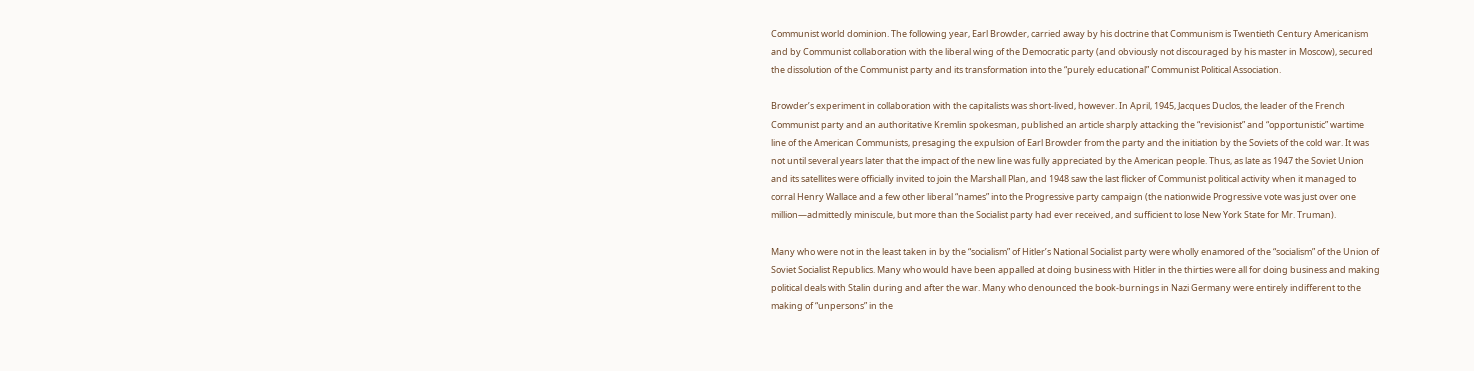Communist world dominion. The following year, Earl Browder, carried away by his doctrine that Communism is Twentieth Century Americanism and by Communist collaboration with the liberal wing of the Democratic party (and obviously not discouraged by his master in Moscow), secured the dissolution of the Communist party and its transformation into the “purely educational” Communist Political Association.

Browder’s experiment in collaboration with the capitalists was short-lived, however. In April, 1945, Jacques Duclos, the leader of the French Communist party and an authoritative Kremlin spokesman, published an article sharply attacking the “revisionist” and “opportunistic” wartime line of the American Communists, presaging the expulsion of Earl Browder from the party and the initiation by the Soviets of the cold war. It was not until several years later that the impact of the new line was fully appreciated by the American people. Thus, as late as 1947 the Soviet Union and its satellites were officially invited to join the Marshall Plan, and 1948 saw the last flicker of Communist political activity when it managed to corral Henry Wallace and a few other liberal “names” into the Progressive party campaign (the nationwide Progressive vote was just over one million—admittedly miniscule, but more than the Socialist party had ever received, and sufficient to lose New York State for Mr. Truman).

Many who were not in the least taken in by the “socialism” of Hitler’s National Socialist party were wholly enamored of the “socialism” of the Union of Soviet Socialist Republics. Many who would have been appalled at doing business with Hitler in the thirties were all for doing business and making political deals with Stalin during and after the war. Many who denounced the book-burnings in Nazi Germany were entirely indifferent to the making of “unpersons” in the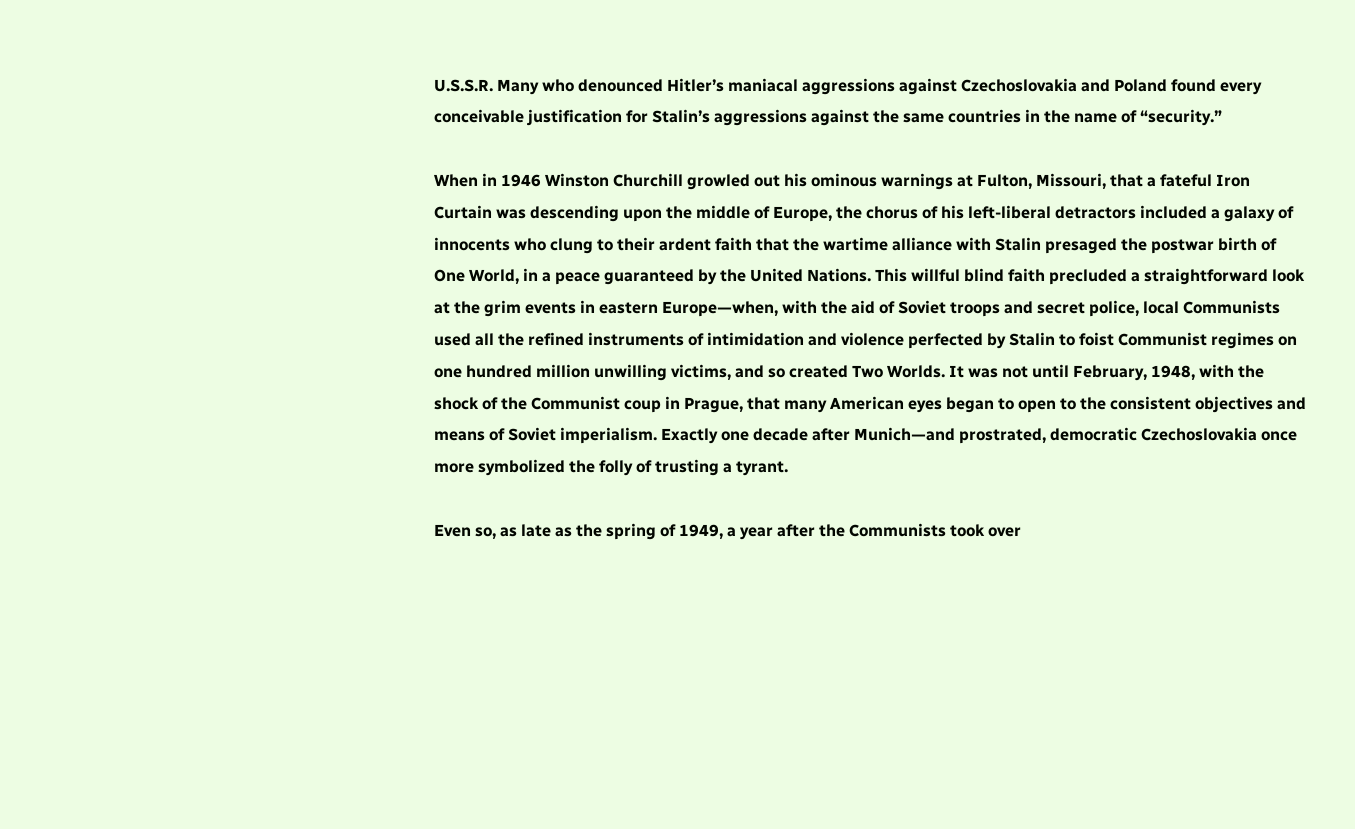U.S.S.R. Many who denounced Hitler’s maniacal aggressions against Czechoslovakia and Poland found every conceivable justification for Stalin’s aggressions against the same countries in the name of “security.”

When in 1946 Winston Churchill growled out his ominous warnings at Fulton, Missouri, that a fateful Iron Curtain was descending upon the middle of Europe, the chorus of his left-liberal detractors included a galaxy of innocents who clung to their ardent faith that the wartime alliance with Stalin presaged the postwar birth of One World, in a peace guaranteed by the United Nations. This willful blind faith precluded a straightforward look at the grim events in eastern Europe—when, with the aid of Soviet troops and secret police, local Communists used all the refined instruments of intimidation and violence perfected by Stalin to foist Communist regimes on one hundred million unwilling victims, and so created Two Worlds. It was not until February, 1948, with the shock of the Communist coup in Prague, that many American eyes began to open to the consistent objectives and means of Soviet imperialism. Exactly one decade after Munich—and prostrated, democratic Czechoslovakia once more symbolized the folly of trusting a tyrant.

Even so, as late as the spring of 1949, a year after the Communists took over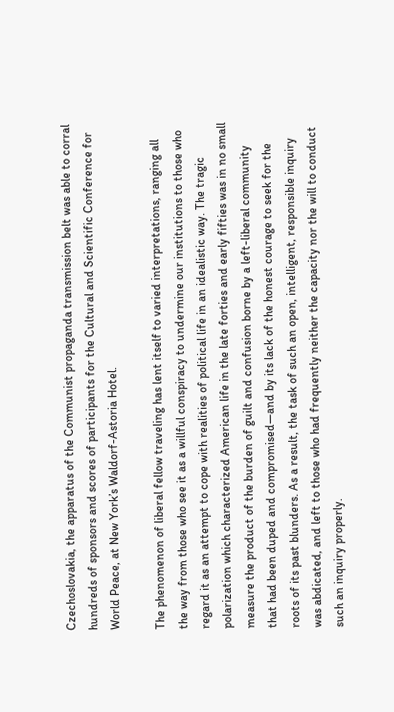Czechoslovakia, the apparatus of the Communist propaganda transmission belt was able to corral hundreds of sponsors and scores of participants for the Cultural and Scientific Conference for World Peace, at New York’s Waldorf-Astoria Hotel.

The phenomenon of liberal fellow traveling has lent itself to varied interpretations, ranging all the way from those who see it as a willful conspiracy to undermine our institutions to those who regard it as an attempt to cope with realities of political life in an idealistic way. The tragic polarization which characterized American life in the late forties and early fifties was in no small measure the product of the burden of guilt and confusion borne by a left-liberal community that had been duped and compromised—and by its lack of the honest courage to seek for the roots of its past blunders. As a result, the task of such an open, intelligent, responsible inquiry was abdicated, and left to those who had frequently neither the capacity nor the will to conduct such an inquiry properly.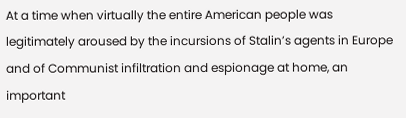At a time when virtually the entire American people was legitimately aroused by the incursions of Stalin’s agents in Europe and of Communist infiltration and espionage at home, an important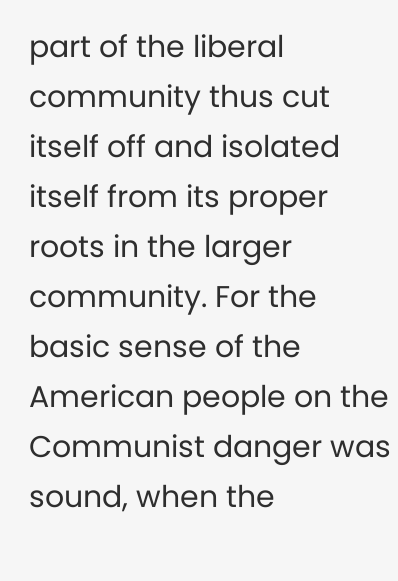part of the liberal community thus cut itself off and isolated itself from its proper roots in the larger community. For the basic sense of the American people on the Communist danger was sound, when the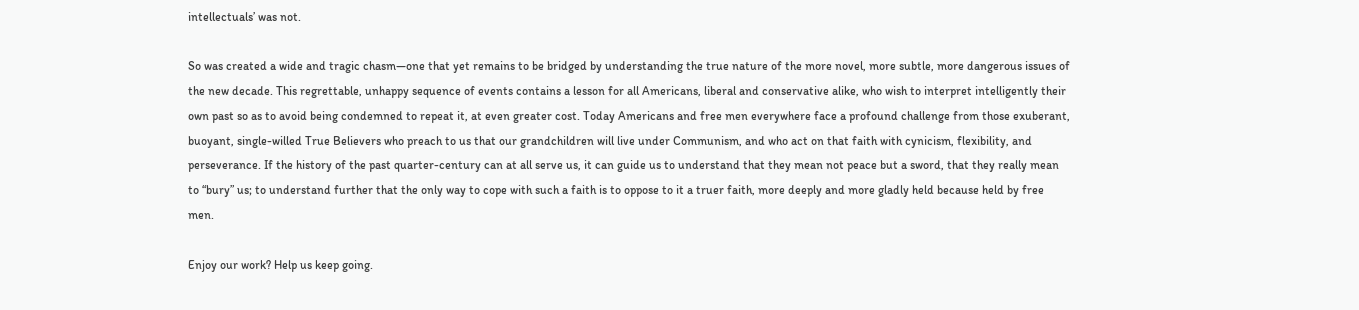intellectuals’ was not.

So was created a wide and tragic chasm—one that yet remains to be bridged by understanding the true nature of the more novel, more subtle, more dangerous issues of the new decade. This regrettable, unhappy sequence of events contains a lesson for all Americans, liberal and conservative alike, who wish to interpret intelligently their own past so as to avoid being condemned to repeat it, at even greater cost. Today Americans and free men everywhere face a profound challenge from those exuberant, buoyant, single-willed True Believers who preach to us that our grandchildren will live under Communism, and who act on that faith with cynicism, flexibility, and perseverance. If the history of the past quarter-century can at all serve us, it can guide us to understand that they mean not peace but a sword, that they really mean to “bury” us; to understand further that the only way to cope with such a faith is to oppose to it a truer faith, more deeply and more gladly held because held by free men.

Enjoy our work? Help us keep going.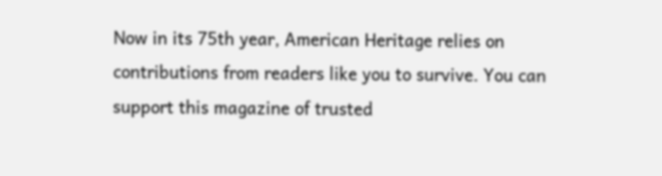Now in its 75th year, American Heritage relies on contributions from readers like you to survive. You can support this magazine of trusted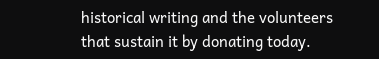historical writing and the volunteers that sustain it by donating today.